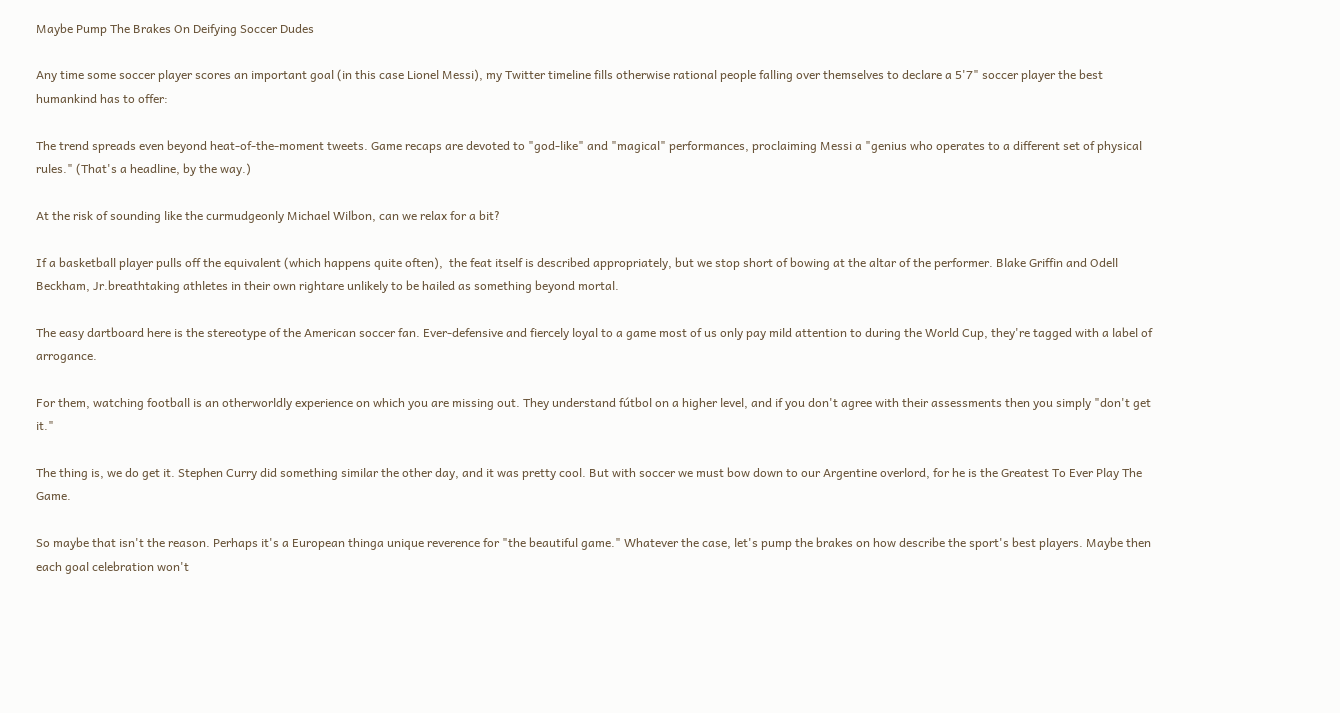Maybe Pump The Brakes On Deifying Soccer Dudes

Any time some soccer player scores an important goal (in this case Lionel Messi), my Twitter timeline fills otherwise rational people falling over themselves to declare a 5'7" soccer player the best humankind has to offer:

The trend spreads even beyond heat-of-the-moment tweets. Game recaps are devoted to "god-like" and "magical" performances, proclaiming Messi a "genius who operates to a different set of physical rules." (That's a headline, by the way.)

At the risk of sounding like the curmudgeonly Michael Wilbon, can we relax for a bit?

If a basketball player pulls off the equivalent (which happens quite often),  the feat itself is described appropriately, but we stop short of bowing at the altar of the performer. Blake Griffin and Odell Beckham, Jr.breathtaking athletes in their own rightare unlikely to be hailed as something beyond mortal.

The easy dartboard here is the stereotype of the American soccer fan. Ever-defensive and fiercely loyal to a game most of us only pay mild attention to during the World Cup, they're tagged with a label of arrogance.

For them, watching football is an otherworldly experience on which you are missing out. They understand fútbol on a higher level, and if you don't agree with their assessments then you simply "don't get it."

The thing is, we do get it. Stephen Curry did something similar the other day, and it was pretty cool. But with soccer we must bow down to our Argentine overlord, for he is the Greatest To Ever Play The Game.

So maybe that isn't the reason. Perhaps it's a European thinga unique reverence for "the beautiful game." Whatever the case, let's pump the brakes on how describe the sport's best players. Maybe then each goal celebration won't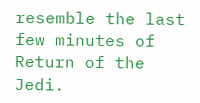resemble the last few minutes of Return of the Jedi.